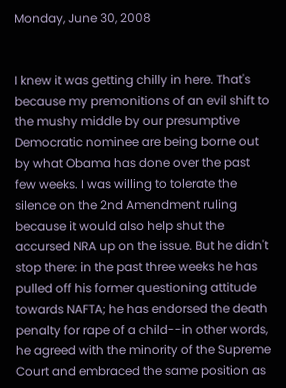Monday, June 30, 2008


I knew it was getting chilly in here. That's because my premonitions of an evil shift to the mushy middle by our presumptive Democratic nominee are being borne out by what Obama has done over the past few weeks. I was willing to tolerate the silence on the 2nd Amendment ruling because it would also help shut the accursed NRA up on the issue. But he didn't stop there: in the past three weeks he has pulled off his former questioning attitude towards NAFTA; he has endorsed the death penalty for rape of a child--in other words, he agreed with the minority of the Supreme Court and embraced the same position as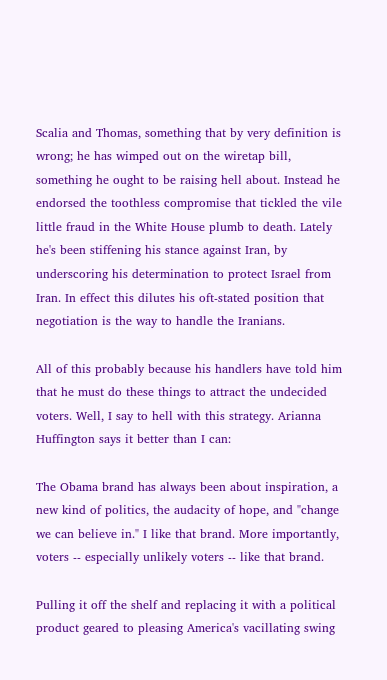Scalia and Thomas, something that by very definition is wrong; he has wimped out on the wiretap bill, something he ought to be raising hell about. Instead he endorsed the toothless compromise that tickled the vile little fraud in the White House plumb to death. Lately he's been stiffening his stance against Iran, by underscoring his determination to protect Israel from Iran. In effect this dilutes his oft-stated position that negotiation is the way to handle the Iranians.

All of this probably because his handlers have told him that he must do these things to attract the undecided voters. Well, I say to hell with this strategy. Arianna Huffington says it better than I can:

The Obama brand has always been about inspiration, a new kind of politics, the audacity of hope, and "change we can believe in." I like that brand. More importantly, voters -- especially unlikely voters -- like that brand.

Pulling it off the shelf and replacing it with a political product geared to pleasing America's vacillating swing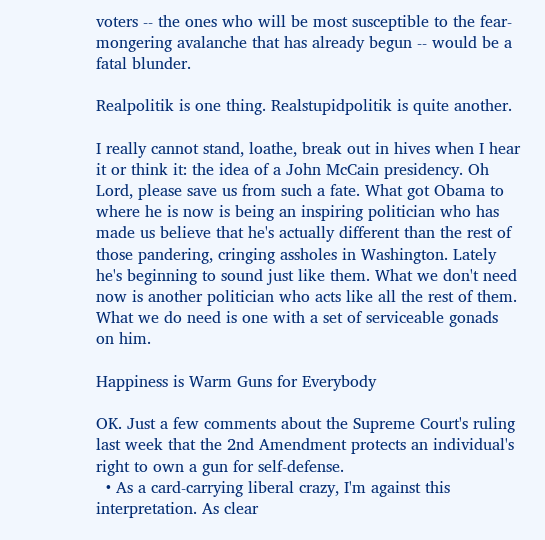voters -- the ones who will be most susceptible to the fear-mongering avalanche that has already begun -- would be a fatal blunder.

Realpolitik is one thing. Realstupidpolitik is quite another.

I really cannot stand, loathe, break out in hives when I hear it or think it: the idea of a John McCain presidency. Oh Lord, please save us from such a fate. What got Obama to where he is now is being an inspiring politician who has made us believe that he's actually different than the rest of those pandering, cringing assholes in Washington. Lately he's beginning to sound just like them. What we don't need now is another politician who acts like all the rest of them. What we do need is one with a set of serviceable gonads on him.

Happiness is Warm Guns for Everybody

OK. Just a few comments about the Supreme Court's ruling last week that the 2nd Amendment protects an individual's right to own a gun for self-defense.
  • As a card-carrying liberal crazy, I'm against this interpretation. As clear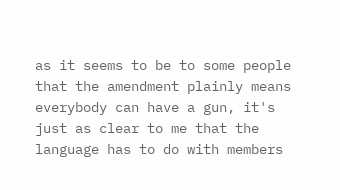as it seems to be to some people that the amendment plainly means everybody can have a gun, it's just as clear to me that the language has to do with members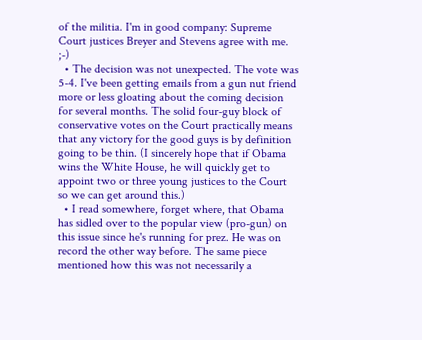of the militia. I'm in good company: Supreme Court justices Breyer and Stevens agree with me. ;-)
  • The decision was not unexpected. The vote was 5-4. I've been getting emails from a gun nut friend more or less gloating about the coming decision for several months. The solid four-guy block of conservative votes on the Court practically means that any victory for the good guys is by definition going to be thin. (I sincerely hope that if Obama wins the White House, he will quickly get to appoint two or three young justices to the Court so we can get around this.)
  • I read somewhere, forget where, that Obama has sidled over to the popular view (pro-gun) on this issue since he's running for prez. He was on record the other way before. The same piece mentioned how this was not necessarily a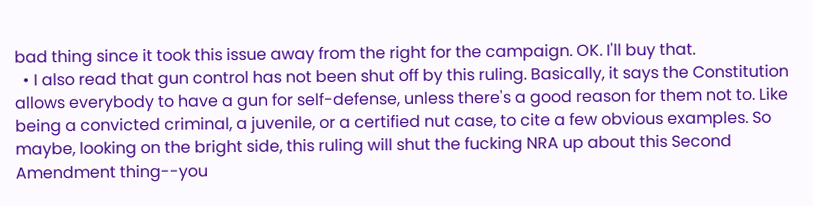bad thing since it took this issue away from the right for the campaign. OK. I'll buy that.
  • I also read that gun control has not been shut off by this ruling. Basically, it says the Constitution allows everybody to have a gun for self-defense, unless there's a good reason for them not to. Like being a convicted criminal, a juvenile, or a certified nut case, to cite a few obvious examples. So maybe, looking on the bright side, this ruling will shut the fucking NRA up about this Second Amendment thing--you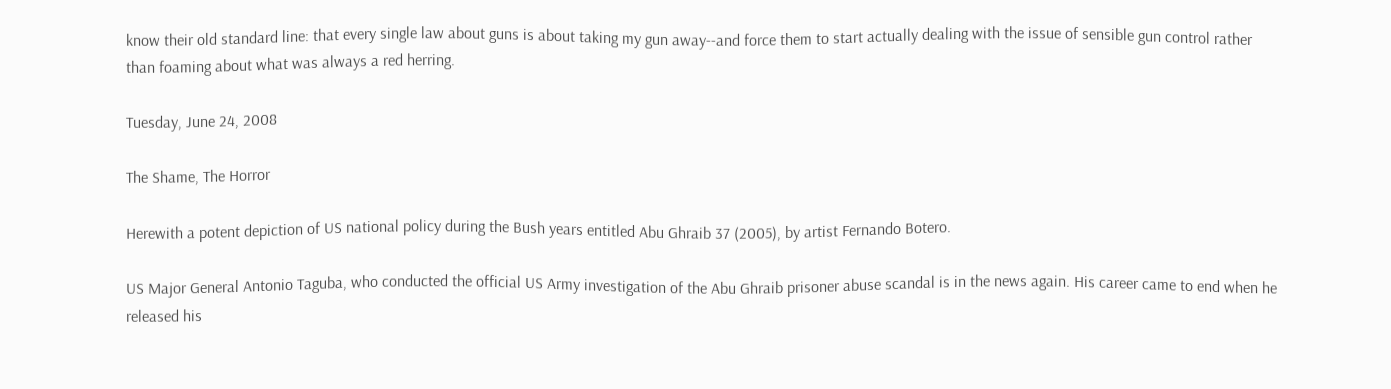know their old standard line: that every single law about guns is about taking my gun away--and force them to start actually dealing with the issue of sensible gun control rather than foaming about what was always a red herring.

Tuesday, June 24, 2008

The Shame, The Horror

Herewith a potent depiction of US national policy during the Bush years entitled Abu Ghraib 37 (2005), by artist Fernando Botero.

US Major General Antonio Taguba, who conducted the official US Army investigation of the Abu Ghraib prisoner abuse scandal is in the news again. His career came to end when he released his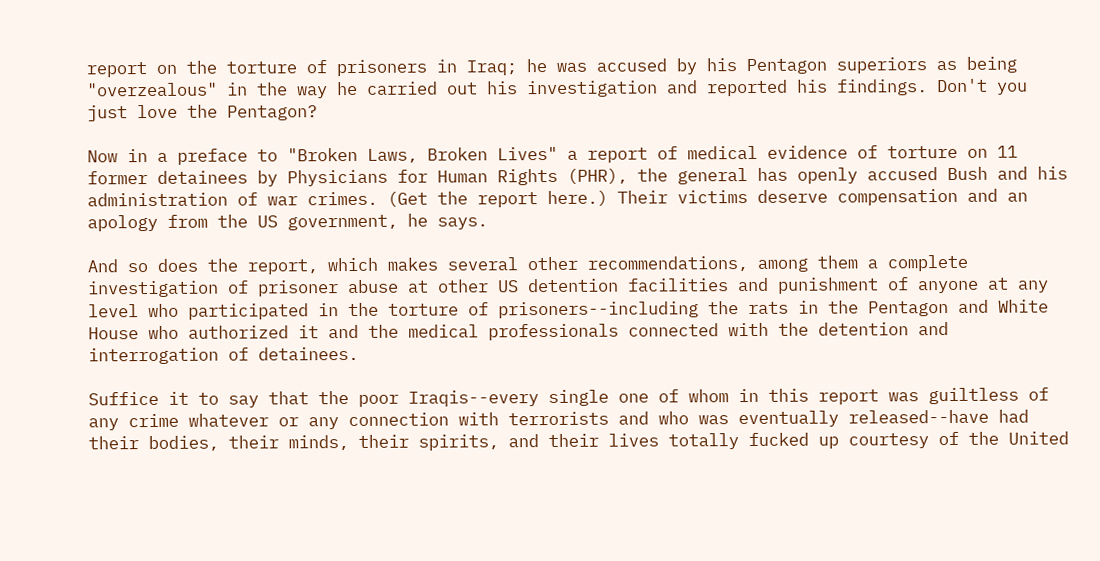report on the torture of prisoners in Iraq; he was accused by his Pentagon superiors as being "overzealous" in the way he carried out his investigation and reported his findings. Don't you just love the Pentagon?

Now in a preface to "Broken Laws, Broken Lives" a report of medical evidence of torture on 11 former detainees by Physicians for Human Rights (PHR), the general has openly accused Bush and his administration of war crimes. (Get the report here.) Their victims deserve compensation and an apology from the US government, he says.

And so does the report, which makes several other recommendations, among them a complete investigation of prisoner abuse at other US detention facilities and punishment of anyone at any level who participated in the torture of prisoners--including the rats in the Pentagon and White House who authorized it and the medical professionals connected with the detention and interrogation of detainees.

Suffice it to say that the poor Iraqis--every single one of whom in this report was guiltless of any crime whatever or any connection with terrorists and who was eventually released--have had their bodies, their minds, their spirits, and their lives totally fucked up courtesy of the United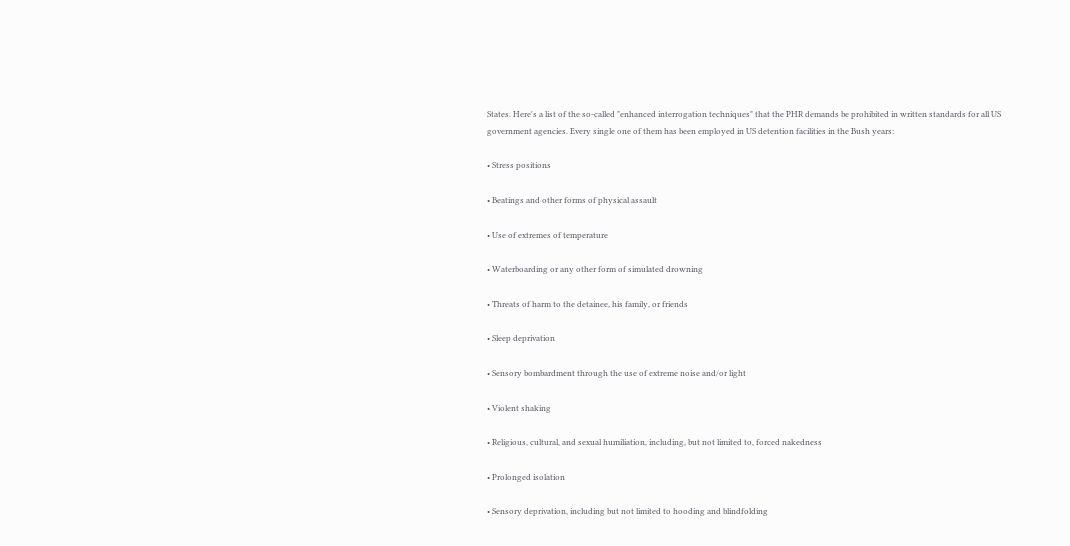States. Here's a list of the so-called "enhanced interrogation techniques" that the PHR demands be prohibited in written standards for all US government agencies. Every single one of them has been employed in US detention facilities in the Bush years:

• Stress positions

• Beatings and other forms of physical assault

• Use of extremes of temperature

• Waterboarding or any other form of simulated drowning

• Threats of harm to the detainee, his family, or friends

• Sleep deprivation

• Sensory bombardment through the use of extreme noise and/or light

• Violent shaking

• Religious, cultural, and sexual humiliation, including, but not limited to, forced nakedness

• Prolonged isolation

• Sensory deprivation, including but not limited to hooding and blindfolding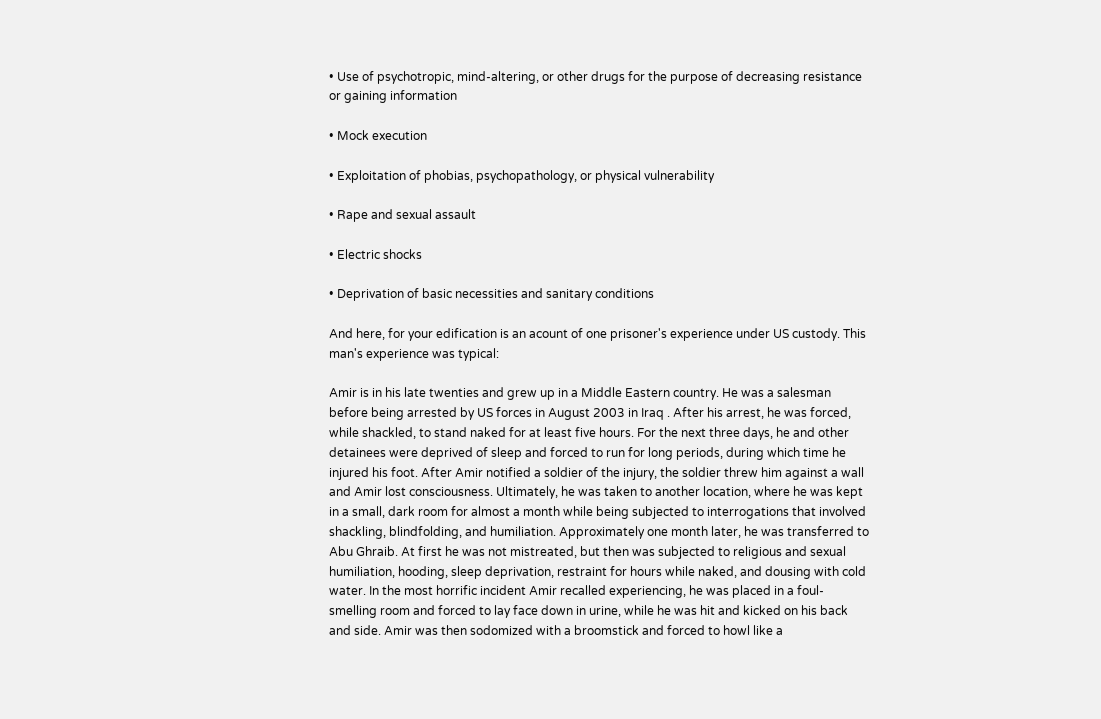• Use of psychotropic, mind-altering, or other drugs for the purpose of decreasing resistance or gaining information

• Mock execution

• Exploitation of phobias, psychopathology, or physical vulnerability

• Rape and sexual assault

• Electric shocks

• Deprivation of basic necessities and sanitary conditions

And here, for your edification is an acount of one prisoner's experience under US custody. This man's experience was typical:

Amir is in his late twenties and grew up in a Middle Eastern country. He was a salesman before being arrested by US forces in August 2003 in Iraq . After his arrest, he was forced, while shackled, to stand naked for at least five hours. For the next three days, he and other detainees were deprived of sleep and forced to run for long periods, during which time he injured his foot. After Amir notified a soldier of the injury, the soldier threw him against a wall and Amir lost consciousness. Ultimately, he was taken to another location, where he was kept in a small, dark room for almost a month while being subjected to interrogations that involved shackling, blindfolding, and humiliation. Approximately one month later, he was transferred to Abu Ghraib. At first he was not mistreated, but then was subjected to religious and sexual humiliation, hooding, sleep deprivation, restraint for hours while naked, and dousing with cold water. In the most horrific incident Amir recalled experiencing, he was placed in a foul-smelling room and forced to lay face down in urine, while he was hit and kicked on his back and side. Amir was then sodomized with a broomstick and forced to howl like a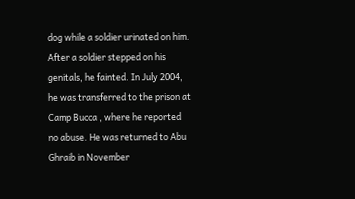dog while a soldier urinated on him. After a soldier stepped on his genitals, he fainted. In July 2004, he was transferred to the prison at Camp Bucca , where he reported no abuse. He was returned to Abu Ghraib in November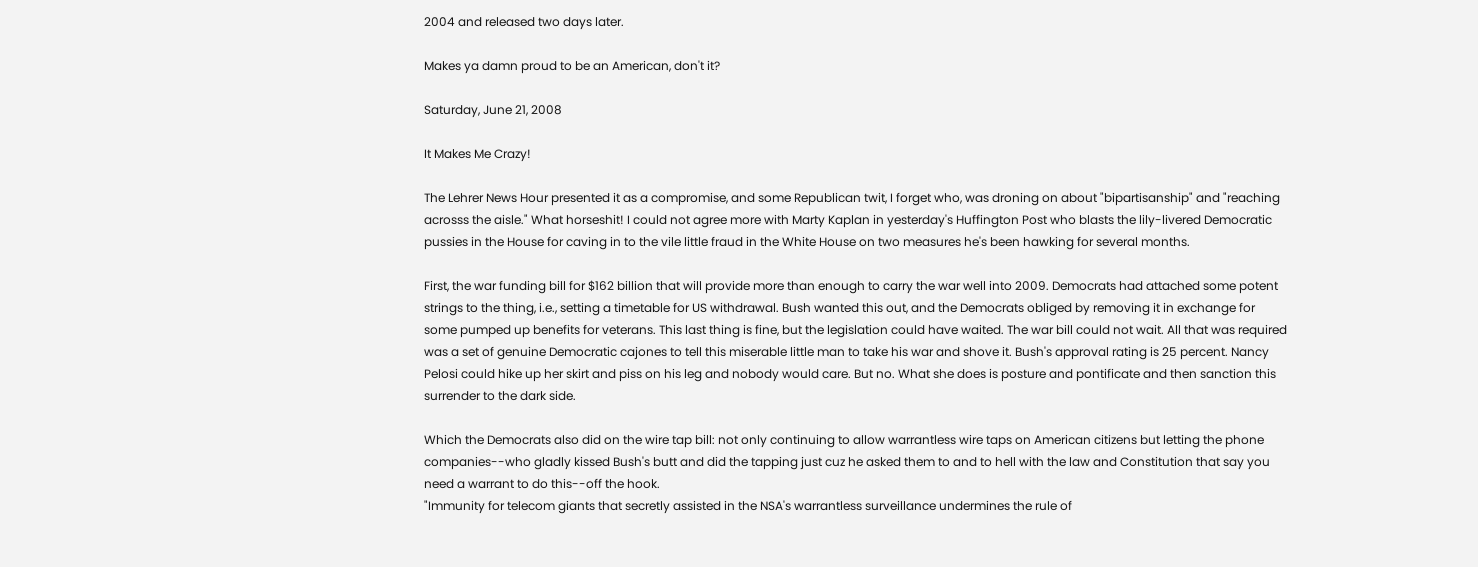2004 and released two days later.

Makes ya damn proud to be an American, don't it?

Saturday, June 21, 2008

It Makes Me Crazy!

The Lehrer News Hour presented it as a compromise, and some Republican twit, I forget who, was droning on about "bipartisanship" and "reaching acrosss the aisle." What horseshit! I could not agree more with Marty Kaplan in yesterday's Huffington Post who blasts the lily-livered Democratic pussies in the House for caving in to the vile little fraud in the White House on two measures he's been hawking for several months.

First, the war funding bill for $162 billion that will provide more than enough to carry the war well into 2009. Democrats had attached some potent strings to the thing, i.e., setting a timetable for US withdrawal. Bush wanted this out, and the Democrats obliged by removing it in exchange for some pumped up benefits for veterans. This last thing is fine, but the legislation could have waited. The war bill could not wait. All that was required was a set of genuine Democratic cajones to tell this miserable little man to take his war and shove it. Bush's approval rating is 25 percent. Nancy Pelosi could hike up her skirt and piss on his leg and nobody would care. But no. What she does is posture and pontificate and then sanction this surrender to the dark side.

Which the Democrats also did on the wire tap bill: not only continuing to allow warrantless wire taps on American citizens but letting the phone companies--who gladly kissed Bush's butt and did the tapping just cuz he asked them to and to hell with the law and Constitution that say you need a warrant to do this--off the hook.
"Immunity for telecom giants that secretly assisted in the NSA's warrantless surveillance undermines the rule of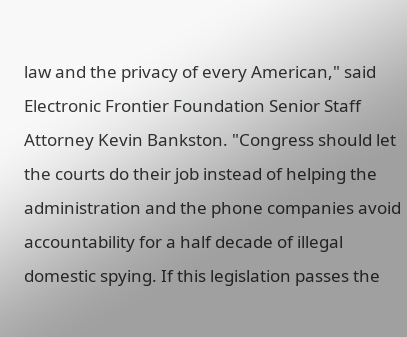law and the privacy of every American," said Electronic Frontier Foundation Senior Staff Attorney Kevin Bankston. "Congress should let the courts do their job instead of helping the administration and the phone companies avoid accountability for a half decade of illegal domestic spying. If this legislation passes the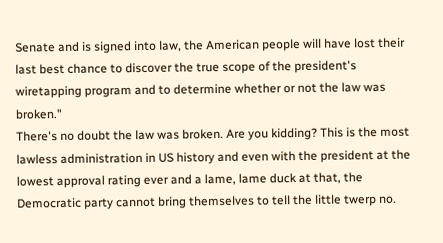Senate and is signed into law, the American people will have lost their last best chance to discover the true scope of the president's wiretapping program and to determine whether or not the law was broken."
There's no doubt the law was broken. Are you kidding? This is the most lawless administration in US history and even with the president at the lowest approval rating ever and a lame, lame duck at that, the Democratic party cannot bring themselves to tell the little twerp no.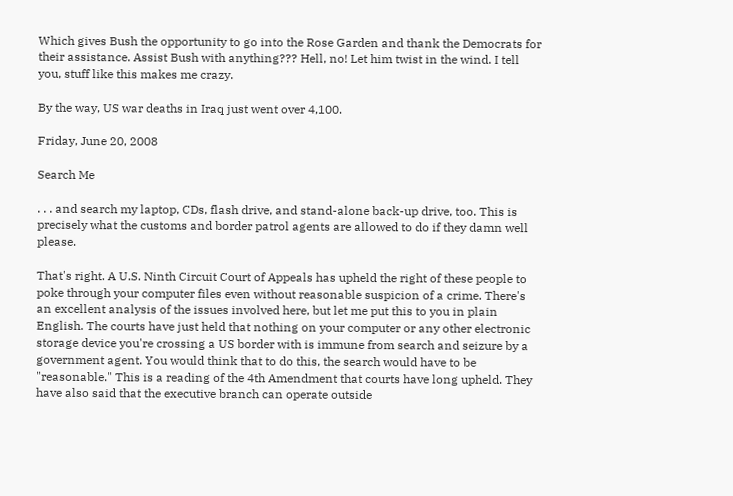Which gives Bush the opportunity to go into the Rose Garden and thank the Democrats for their assistance. Assist Bush with anything??? Hell, no! Let him twist in the wind. I tell you, stuff like this makes me crazy.

By the way, US war deaths in Iraq just went over 4,100.

Friday, June 20, 2008

Search Me

. . . and search my laptop, CDs, flash drive, and stand-alone back-up drive, too. This is precisely what the customs and border patrol agents are allowed to do if they damn well please.

That's right. A U.S. Ninth Circuit Court of Appeals has upheld the right of these people to poke through your computer files even without reasonable suspicion of a crime. There's an excellent analysis of the issues involved here, but let me put this to you in plain English. The courts have just held that nothing on your computer or any other electronic storage device you're crossing a US border with is immune from search and seizure by a government agent. You would think that to do this, the search would have to be "reasonable." This is a reading of the 4th Amendment that courts have long upheld. They have also said that the executive branch can operate outside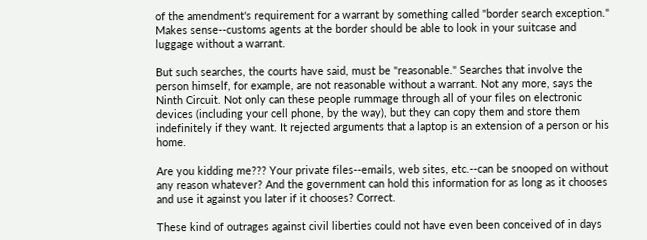of the amendment's requirement for a warrant by something called "border search exception." Makes sense--customs agents at the border should be able to look in your suitcase and luggage without a warrant.

But such searches, the courts have said, must be "reasonable." Searches that involve the person himself, for example, are not reasonable without a warrant. Not any more, says the Ninth Circuit. Not only can these people rummage through all of your files on electronic devices (including your cell phone, by the way), but they can copy them and store them indefinitely if they want. It rejected arguments that a laptop is an extension of a person or his home.

Are you kidding me??? Your private files--emails, web sites, etc.--can be snooped on without any reason whatever? And the government can hold this information for as long as it chooses and use it against you later if it chooses? Correct.

These kind of outrages against civil liberties could not have even been conceived of in days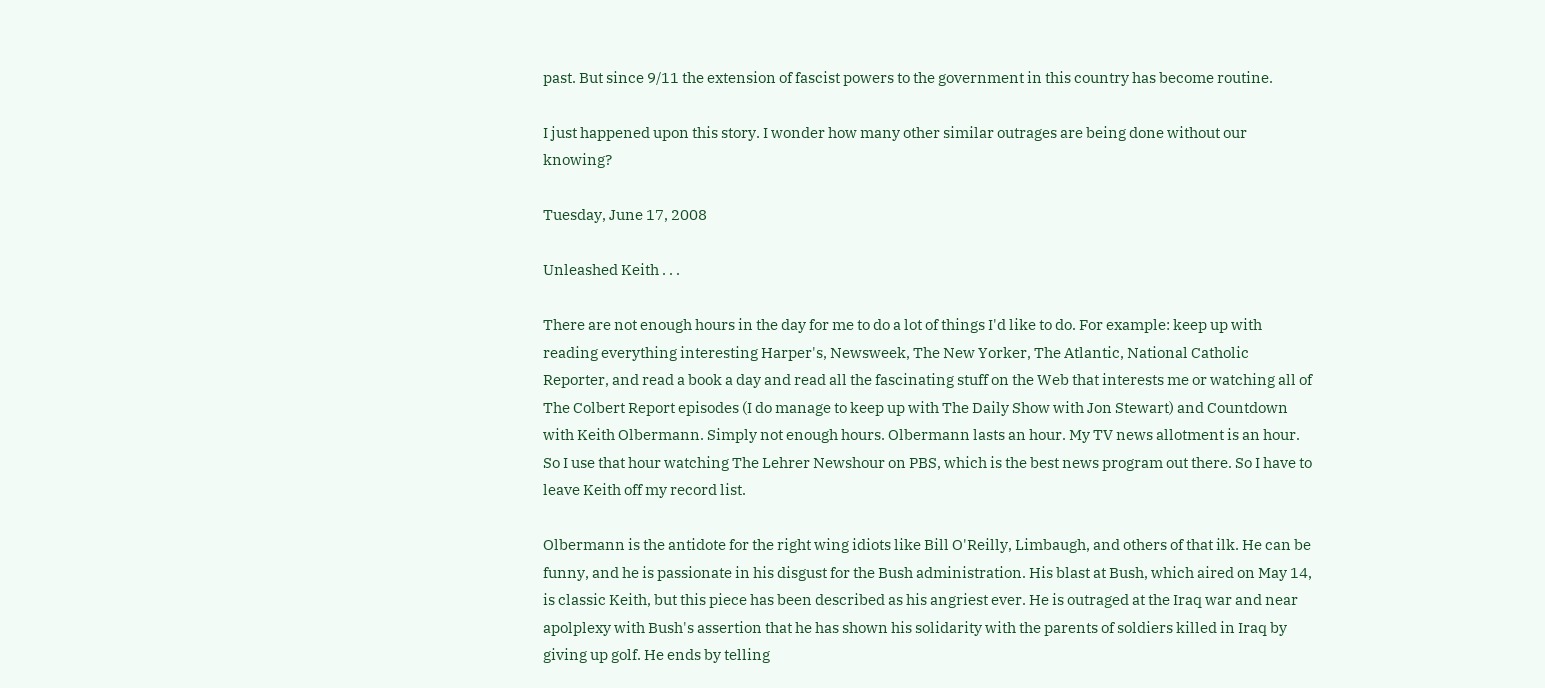past. But since 9/11 the extension of fascist powers to the government in this country has become routine.

I just happened upon this story. I wonder how many other similar outrages are being done without our knowing?

Tuesday, June 17, 2008

Unleashed Keith . . .

There are not enough hours in the day for me to do a lot of things I'd like to do. For example: keep up with reading everything interesting Harper's, Newsweek, The New Yorker, The Atlantic, National Catholic Reporter, and read a book a day and read all the fascinating stuff on the Web that interests me or watching all of The Colbert Report episodes (I do manage to keep up with The Daily Show with Jon Stewart) and Countdown with Keith Olbermann. Simply not enough hours. Olbermann lasts an hour. My TV news allotment is an hour. So I use that hour watching The Lehrer Newshour on PBS, which is the best news program out there. So I have to leave Keith off my record list.

Olbermann is the antidote for the right wing idiots like Bill O'Reilly, Limbaugh, and others of that ilk. He can be funny, and he is passionate in his disgust for the Bush administration. His blast at Bush, which aired on May 14, is classic Keith, but this piece has been described as his angriest ever. He is outraged at the Iraq war and near apolplexy with Bush's assertion that he has shown his solidarity with the parents of soldiers killed in Iraq by giving up golf. He ends by telling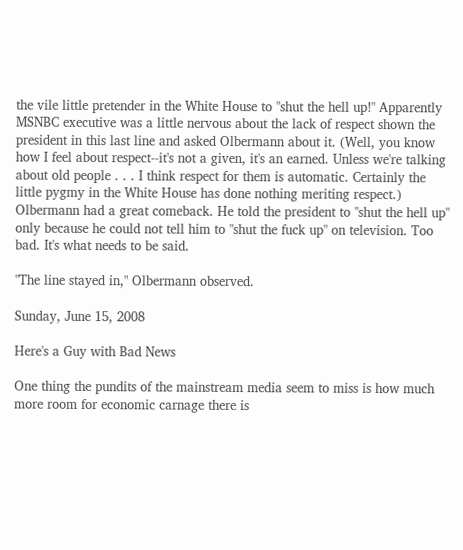the vile little pretender in the White House to "shut the hell up!" Apparently MSNBC executive was a little nervous about the lack of respect shown the president in this last line and asked Olbermann about it. (Well, you know how I feel about respect--it's not a given, it's an earned. Unless we're talking about old people . . . I think respect for them is automatic. Certainly the little pygmy in the White House has done nothing meriting respect.) Olbermann had a great comeback. He told the president to "shut the hell up" only because he could not tell him to "shut the fuck up" on television. Too bad. It's what needs to be said.

"The line stayed in," Olbermann observed.

Sunday, June 15, 2008

Here's a Guy with Bad News

One thing the pundits of the mainstream media seem to miss is how much more room for economic carnage there is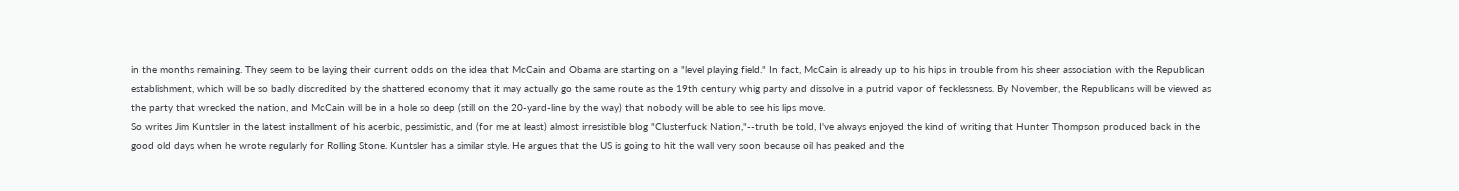in the months remaining. They seem to be laying their current odds on the idea that McCain and Obama are starting on a "level playing field." In fact, McCain is already up to his hips in trouble from his sheer association with the Republican establishment, which will be so badly discredited by the shattered economy that it may actually go the same route as the 19th century whig party and dissolve in a putrid vapor of fecklessness. By November, the Republicans will be viewed as the party that wrecked the nation, and McCain will be in a hole so deep (still on the 20-yard-line by the way) that nobody will be able to see his lips move.
So writes Jim Kuntsler in the latest installment of his acerbic, pessimistic, and (for me at least) almost irresistible blog "Clusterfuck Nation,"--truth be told, I've always enjoyed the kind of writing that Hunter Thompson produced back in the good old days when he wrote regularly for Rolling Stone. Kuntsler has a similar style. He argues that the US is going to hit the wall very soon because oil has peaked and the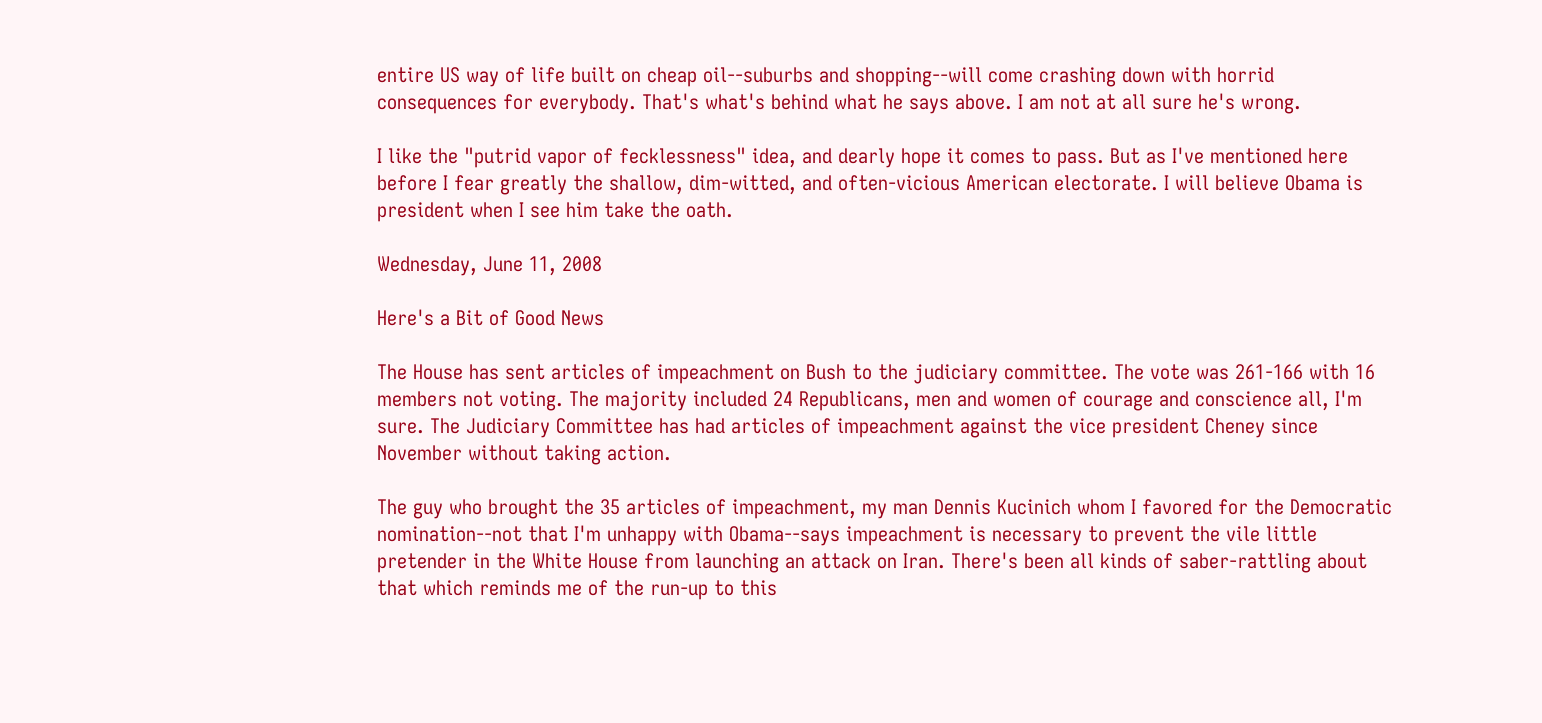entire US way of life built on cheap oil--suburbs and shopping--will come crashing down with horrid consequences for everybody. That's what's behind what he says above. I am not at all sure he's wrong.

I like the "putrid vapor of fecklessness" idea, and dearly hope it comes to pass. But as I've mentioned here before I fear greatly the shallow, dim-witted, and often-vicious American electorate. I will believe Obama is president when I see him take the oath.

Wednesday, June 11, 2008

Here's a Bit of Good News

The House has sent articles of impeachment on Bush to the judiciary committee. The vote was 261-166 with 16 members not voting. The majority included 24 Republicans, men and women of courage and conscience all, I'm sure. The Judiciary Committee has had articles of impeachment against the vice president Cheney since November without taking action.

The guy who brought the 35 articles of impeachment, my man Dennis Kucinich whom I favored for the Democratic nomination--not that I'm unhappy with Obama--says impeachment is necessary to prevent the vile little pretender in the White House from launching an attack on Iran. There's been all kinds of saber-rattling about that which reminds me of the run-up to this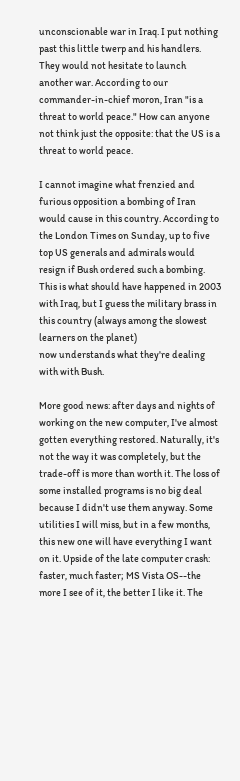unconscionable war in Iraq. I put nothing past this little twerp and his handlers. They would not hesitate to launch another war. According to our commander-in-chief moron, Iran "is a threat to world peace." How can anyone not think just the opposite: that the US is a threat to world peace.

I cannot imagine what frenzied and furious opposition a bombing of Iran would cause in this country. According to the London Times on Sunday, up to five top US generals and admirals would resign if Bush ordered such a bombing. This is what should have happened in 2003 with Iraq, but I guess the military brass in this country (always among the slowest learners on the planet)
now understands what they're dealing with with Bush.

More good news: after days and nights of working on the new computer, I've almost gotten everything restored. Naturally, it's not the way it was completely, but the trade-off is more than worth it. The loss of some installed programs is no big deal because I didn't use them anyway. Some utilities I will miss, but in a few months, this new one will have everything I want on it. Upside of the late computer crash: faster, much faster; MS Vista OS--the more I see of it, the better I like it. The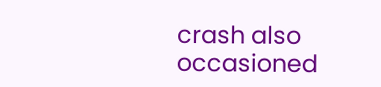crash also occasioned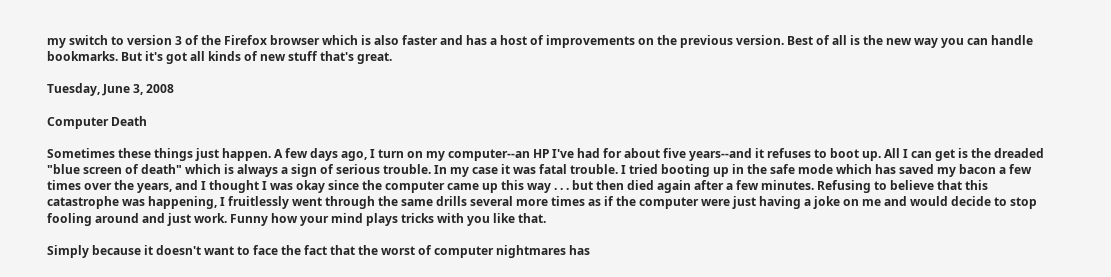my switch to version 3 of the Firefox browser which is also faster and has a host of improvements on the previous version. Best of all is the new way you can handle bookmarks. But it's got all kinds of new stuff that's great.

Tuesday, June 3, 2008

Computer Death

Sometimes these things just happen. A few days ago, I turn on my computer--an HP I've had for about five years--and it refuses to boot up. All I can get is the dreaded "blue screen of death" which is always a sign of serious trouble. In my case it was fatal trouble. I tried booting up in the safe mode which has saved my bacon a few times over the years, and I thought I was okay since the computer came up this way . . . but then died again after a few minutes. Refusing to believe that this catastrophe was happening, I fruitlessly went through the same drills several more times as if the computer were just having a joke on me and would decide to stop fooling around and just work. Funny how your mind plays tricks with you like that.

Simply because it doesn't want to face the fact that the worst of computer nightmares has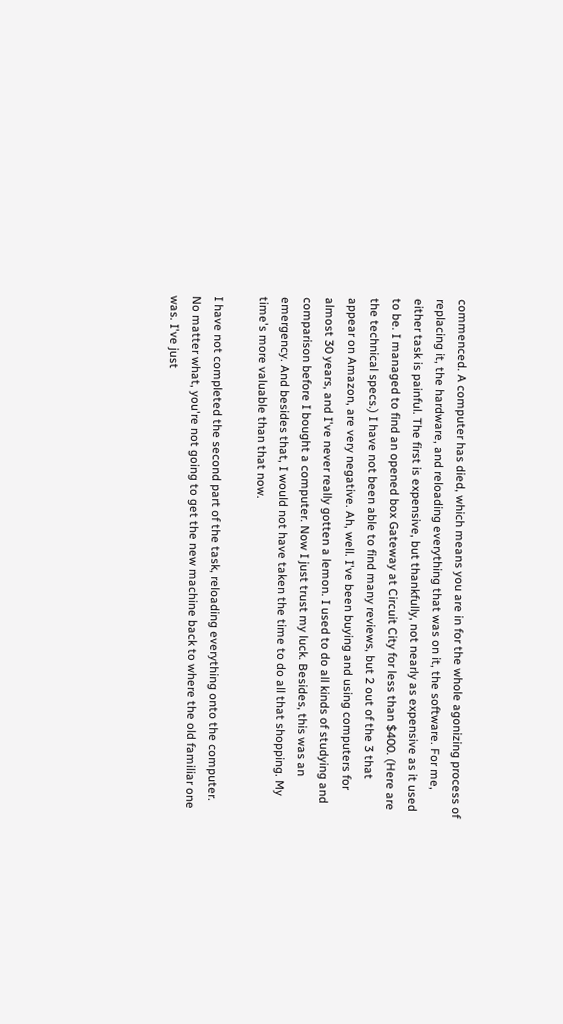commenced. A computer has died, which means you are in for the whole agonizing process of replacing it, the hardware, and reloading everything that was on it, the software. For me, either task is painful. The first is expensive, but thankfully, not nearly as expensive as it used to be. I managed to find an opened box Gateway at Circuit City for less than $400. (Here are the technical specs.) I have not been able to find many reviews, but 2 out of the 3 that appear on Amazon, are very negative. Ah, well. I've been buying and using computers for almost 30 years, and I've never really gotten a lemon. I used to do all kinds of studying and comparison before I bought a computer. Now I just trust my luck. Besides, this was an emergency. And besides that, I would not have taken the time to do all that shopping. My time's more valuable than that now.

I have not completed the second part of the task, reloading everything onto the computer. No matter what, you're not going to get the new machine back to where the old familiar one was. I've just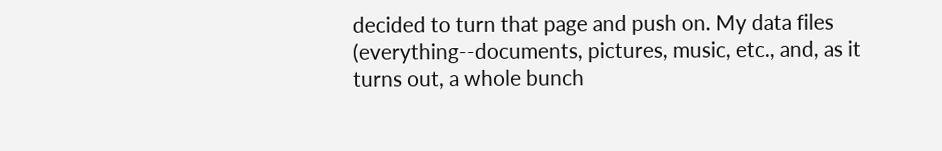decided to turn that page and push on. My data files (everything--documents, pictures, music, etc., and, as it turns out, a whole bunch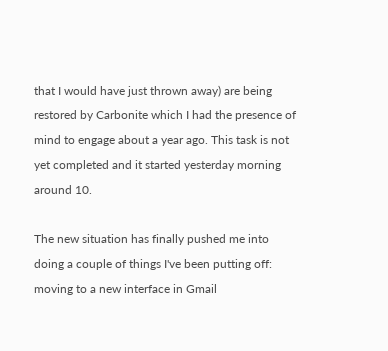that I would have just thrown away) are being restored by Carbonite which I had the presence of mind to engage about a year ago. This task is not yet completed and it started yesterday morning around 10.

The new situation has finally pushed me into doing a couple of things I've been putting off: moving to a new interface in Gmail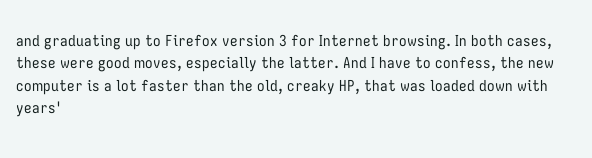and graduating up to Firefox version 3 for Internet browsing. In both cases, these were good moves, especially the latter. And I have to confess, the new computer is a lot faster than the old, creaky HP, that was loaded down with years'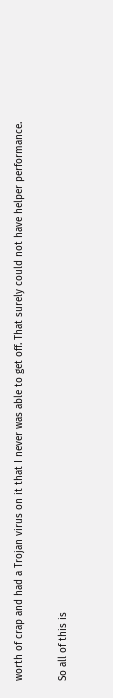worth of crap and had a Trojan virus on it that I never was able to get off. That surely could not have helper performance.

So all of this is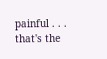painful . . . that's the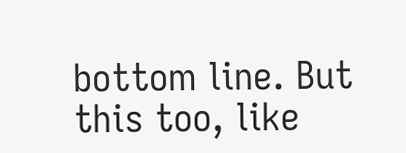bottom line. But this too, like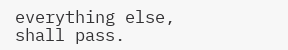everything else, shall pass.